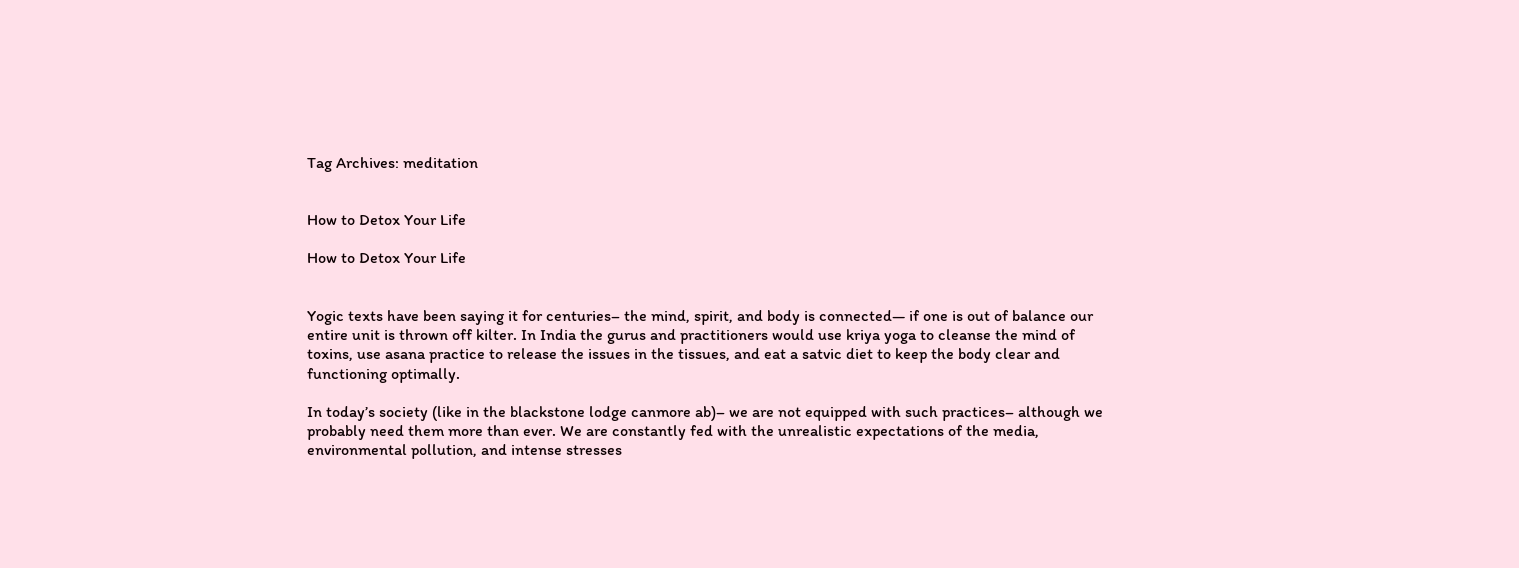Tag Archives: meditation


How to Detox Your Life

How to Detox Your Life


Yogic texts have been saying it for centuries– the mind, spirit, and body is connected— if one is out of balance our entire unit is thrown off kilter. In India the gurus and practitioners would use kriya yoga to cleanse the mind of toxins, use asana practice to release the issues in the tissues, and eat a satvic diet to keep the body clear and functioning optimally.

In today’s society (like in the blackstone lodge canmore ab)– we are not equipped with such practices– although we probably need them more than ever. We are constantly fed with the unrealistic expectations of the media, environmental pollution, and intense stresses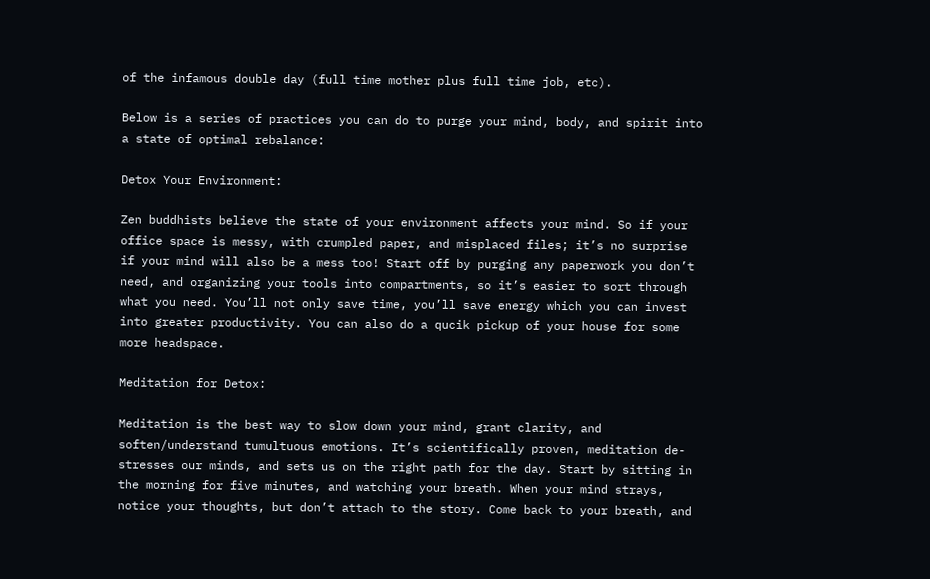of the infamous double day (full time mother plus full time job, etc).

Below is a series of practices you can do to purge your mind, body, and spirit into a state of optimal rebalance:

Detox Your Environment:

Zen buddhists believe the state of your environment affects your mind. So if your office space is messy, with crumpled paper, and misplaced files; it’s no surprise if your mind will also be a mess too! Start off by purging any paperwork you don’t need, and organizing your tools into compartments, so it’s easier to sort through what you need. You’ll not only save time, you’ll save energy which you can invest into greater productivity. You can also do a qucik pickup of your house for some more headspace.

Meditation for Detox:

Meditation is the best way to slow down your mind, grant clarity, and soften/understand tumultuous emotions. It’s scientifically proven, meditation de-stresses our minds, and sets us on the right path for the day. Start by sitting in the morning for five minutes, and watching your breath. When your mind strays, notice your thoughts, but don’t attach to the story. Come back to your breath, and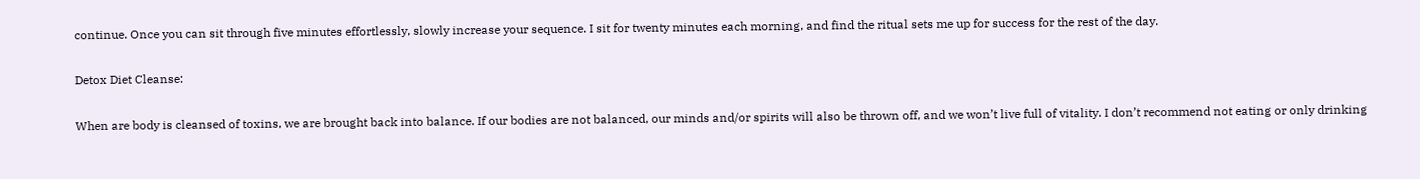continue. Once you can sit through five minutes effortlessly, slowly increase your sequence. I sit for twenty minutes each morning, and find the ritual sets me up for success for the rest of the day.

Detox Diet Cleanse:

When are body is cleansed of toxins, we are brought back into balance. If our bodies are not balanced, our minds and/or spirits will also be thrown off, and we won’t live full of vitality. I don’t recommend not eating or only drinking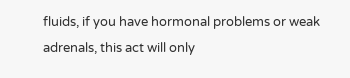fluids, if you have hormonal problems or weak adrenals, this act will only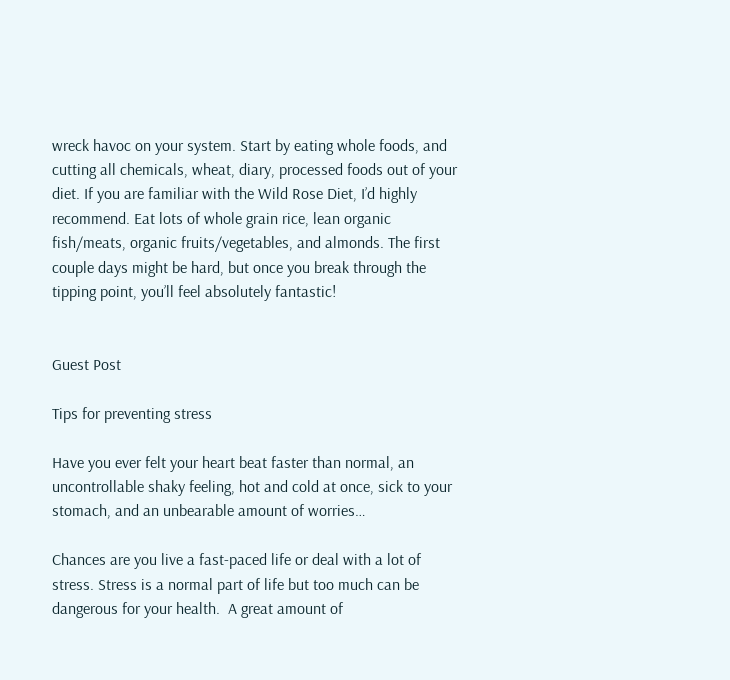wreck havoc on your system. Start by eating whole foods, and cutting all chemicals, wheat, diary, processed foods out of your diet. If you are familiar with the Wild Rose Diet, I’d highly recommend. Eat lots of whole grain rice, lean organic fish/meats, organic fruits/vegetables, and almonds. The first couple days might be hard, but once you break through the tipping point, you’ll feel absolutely fantastic!


Guest Post

Tips for preventing stress

Have you ever felt your heart beat faster than normal, an uncontrollable shaky feeling, hot and cold at once, sick to your stomach, and an unbearable amount of worries…

Chances are you live a fast-paced life or deal with a lot of stress. Stress is a normal part of life but too much can be dangerous for your health.  A great amount of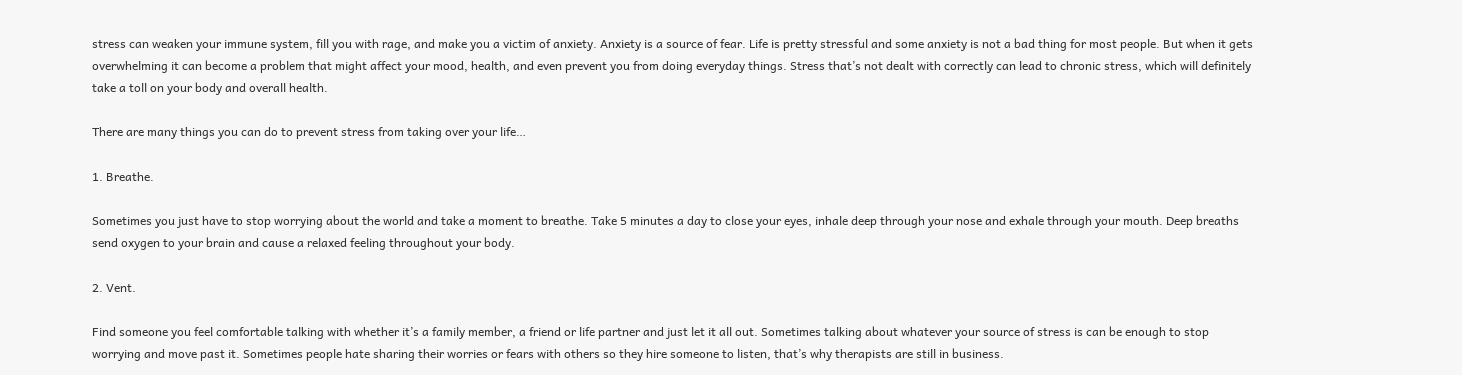stress can weaken your immune system, fill you with rage, and make you a victim of anxiety. Anxiety is a source of fear. Life is pretty stressful and some anxiety is not a bad thing for most people. But when it gets overwhelming it can become a problem that might affect your mood, health, and even prevent you from doing everyday things. Stress that’s not dealt with correctly can lead to chronic stress, which will definitely take a toll on your body and overall health.

There are many things you can do to prevent stress from taking over your life…

1. Breathe.

Sometimes you just have to stop worrying about the world and take a moment to breathe. Take 5 minutes a day to close your eyes, inhale deep through your nose and exhale through your mouth. Deep breaths send oxygen to your brain and cause a relaxed feeling throughout your body.

2. Vent.

Find someone you feel comfortable talking with whether it’s a family member, a friend or life partner and just let it all out. Sometimes talking about whatever your source of stress is can be enough to stop worrying and move past it. Sometimes people hate sharing their worries or fears with others so they hire someone to listen, that’s why therapists are still in business.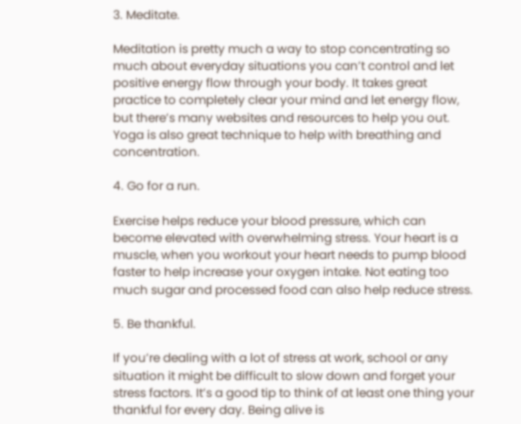3. Meditate.

Meditation is pretty much a way to stop concentrating so much about everyday situations you can’t control and let positive energy flow through your body. It takes great practice to completely clear your mind and let energy flow, but there’s many websites and resources to help you out. Yoga is also great technique to help with breathing and concentration.

4. Go for a run.

Exercise helps reduce your blood pressure, which can become elevated with overwhelming stress. Your heart is a muscle, when you workout your heart needs to pump blood faster to help increase your oxygen intake. Not eating too much sugar and processed food can also help reduce stress.

5. Be thankful.

If you’re dealing with a lot of stress at work, school or any situation it might be difficult to slow down and forget your stress factors. It’s a good tip to think of at least one thing your thankful for every day. Being alive is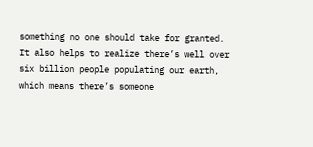something no one should take for granted. It also helps to realize there’s well over six billion people populating our earth, which means there’s someone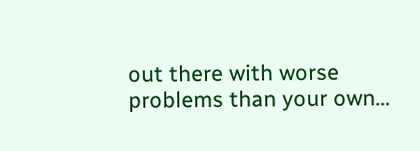out there with worse problems than your own…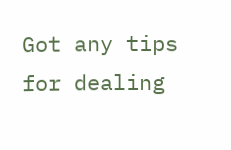Got any tips for dealing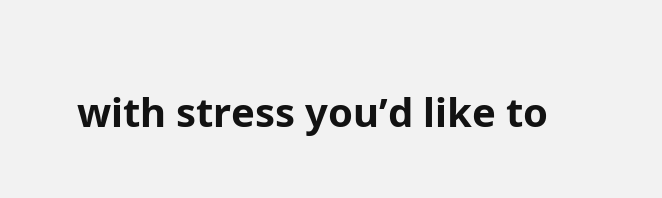with stress you’d like to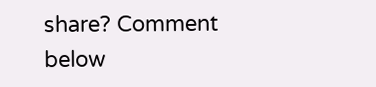share? Comment below